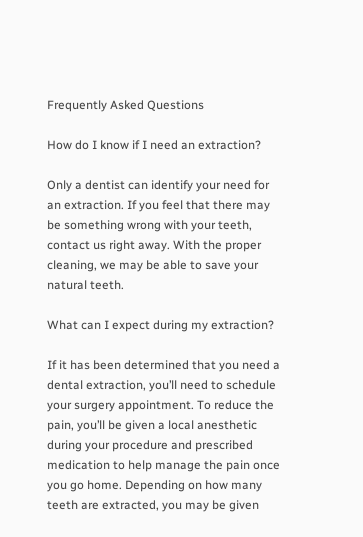Frequently Asked Questions

How do I know if I need an extraction?

Only a dentist can identify your need for an extraction. If you feel that there may be something wrong with your teeth, contact us right away. With the proper cleaning, we may be able to save your natural teeth.

What can I expect during my extraction?

If it has been determined that you need a dental extraction, you’ll need to schedule your surgery appointment. To reduce the pain, you’ll be given a local anesthetic during your procedure and prescribed medication to help manage the pain once you go home. Depending on how many teeth are extracted, you may be given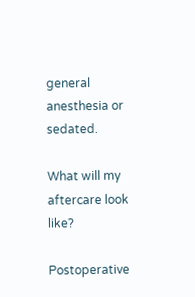general anesthesia or sedated.

What will my aftercare look like?

Postoperative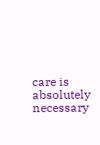care is absolutely necessary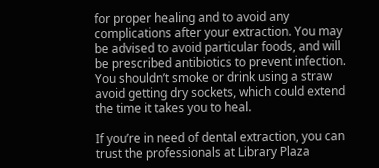for proper healing and to avoid any complications after your extraction. You may be advised to avoid particular foods, and will be prescribed antibiotics to prevent infection. You shouldn’t smoke or drink using a straw avoid getting dry sockets, which could extend the time it takes you to heal.

If you’re in need of dental extraction, you can trust the professionals at Library Plaza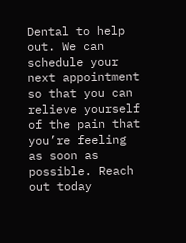Dental to help out. We can schedule your next appointment so that you can relieve yourself of the pain that you’re feeling as soon as possible. Reach out today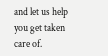and let us help you get taken care of.